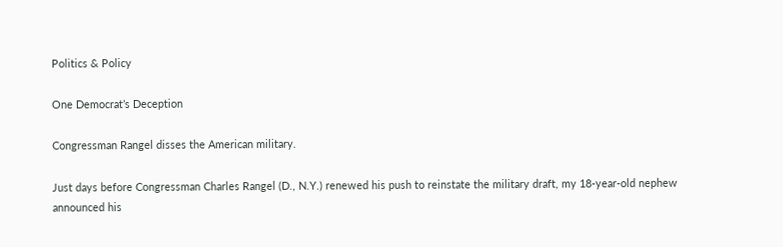Politics & Policy

One Democrat’s Deception

Congressman Rangel disses the American military.

Just days before Congressman Charles Rangel (D., N.Y.) renewed his push to reinstate the military draft, my 18-year-old nephew announced his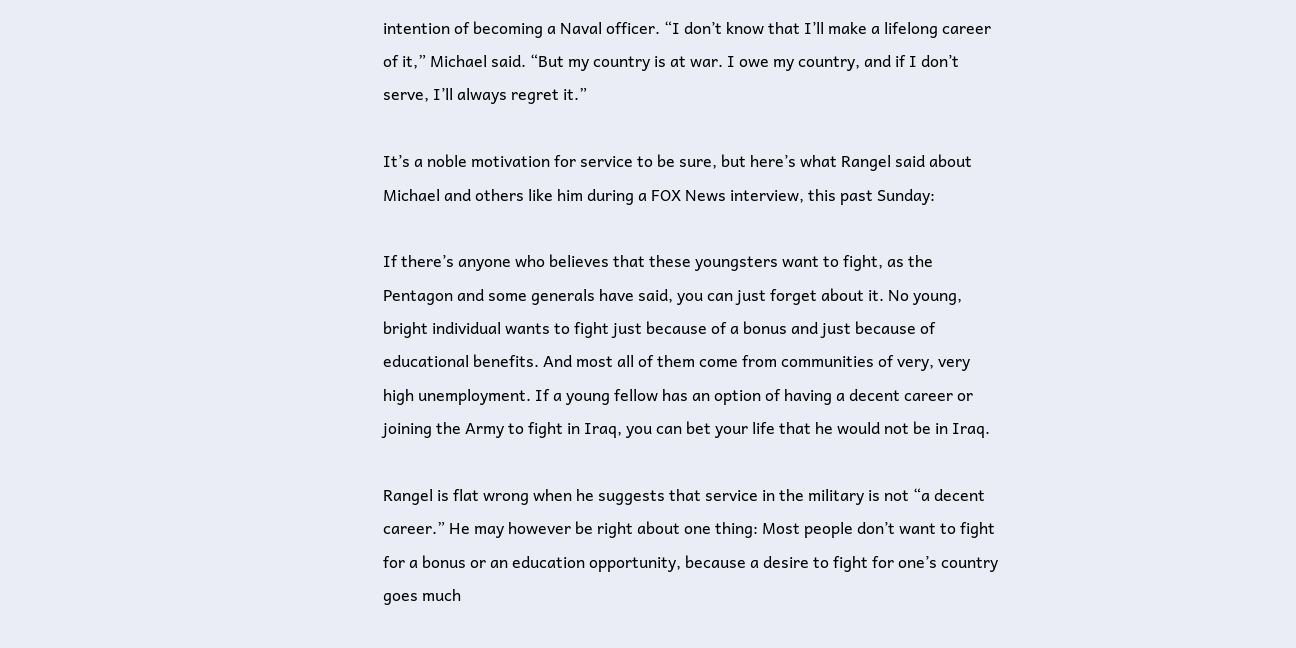intention of becoming a Naval officer. “I don’t know that I’ll make a lifelong career of it,” Michael said. “But my country is at war. I owe my country, and if I don’t serve, I’ll always regret it.”

It’s a noble motivation for service to be sure, but here’s what Rangel said about Michael and others like him during a FOX News interview, this past Sunday:

If there’s anyone who believes that these youngsters want to fight, as the Pentagon and some generals have said, you can just forget about it. No young, bright individual wants to fight just because of a bonus and just because of educational benefits. And most all of them come from communities of very, very high unemployment. If a young fellow has an option of having a decent career or joining the Army to fight in Iraq, you can bet your life that he would not be in Iraq.

Rangel is flat wrong when he suggests that service in the military is not “a decent career.” He may however be right about one thing: Most people don’t want to fight for a bonus or an education opportunity, because a desire to fight for one’s country goes much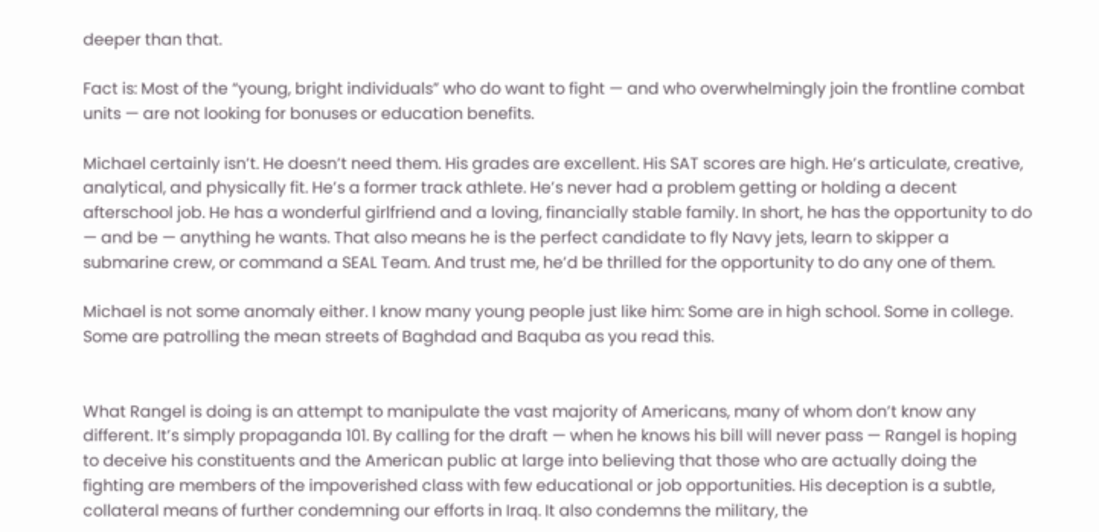deeper than that.

Fact is: Most of the “young, bright individuals” who do want to fight — and who overwhelmingly join the frontline combat units — are not looking for bonuses or education benefits.

Michael certainly isn’t. He doesn’t need them. His grades are excellent. His SAT scores are high. He’s articulate, creative, analytical, and physically fit. He’s a former track athlete. He’s never had a problem getting or holding a decent afterschool job. He has a wonderful girlfriend and a loving, financially stable family. In short, he has the opportunity to do — and be — anything he wants. That also means he is the perfect candidate to fly Navy jets, learn to skipper a submarine crew, or command a SEAL Team. And trust me, he’d be thrilled for the opportunity to do any one of them.

Michael is not some anomaly either. I know many young people just like him: Some are in high school. Some in college. Some are patrolling the mean streets of Baghdad and Baquba as you read this.


What Rangel is doing is an attempt to manipulate the vast majority of Americans, many of whom don’t know any different. It’s simply propaganda 101. By calling for the draft — when he knows his bill will never pass — Rangel is hoping to deceive his constituents and the American public at large into believing that those who are actually doing the fighting are members of the impoverished class with few educational or job opportunities. His deception is a subtle, collateral means of further condemning our efforts in Iraq. It also condemns the military, the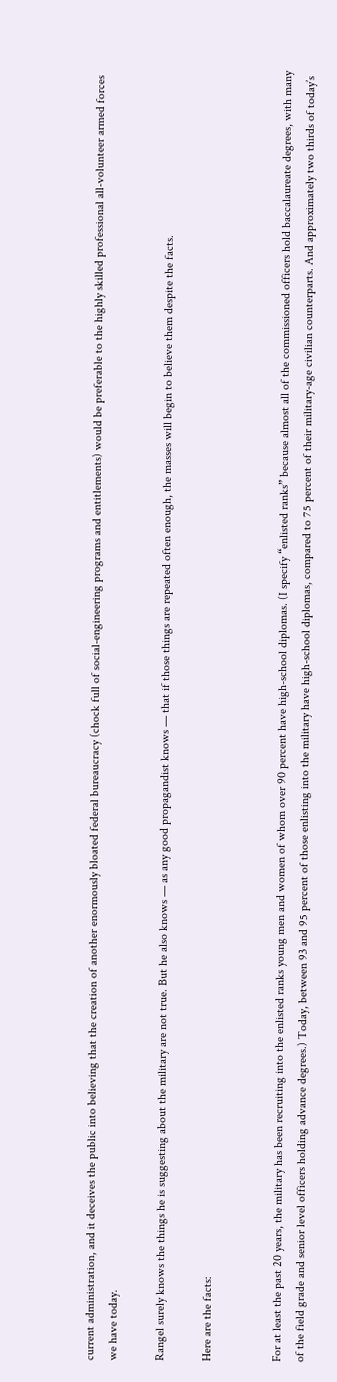current administration, and it deceives the public into believing that the creation of another enormously bloated federal bureaucracy (chock full of social-engineering programs and entitlements) would be preferable to the highly skilled professional all-volunteer armed forces we have today.

Rangel surely knows the things he is suggesting about the military are not true. But he also knows — as any good propagandist knows — that if those things are repeated often enough, the masses will begin to believe them despite the facts.

Here are the facts:


For at least the past 20 years, the military has been recruiting into the enlisted ranks young men and women of whom over 90 percent have high-school diplomas. (I specify “enlisted ranks” because almost all of the commissioned officers hold baccalaureate degrees, with many of the field grade and senior level officers holding advance degrees.) Today, between 93 and 95 percent of those enlisting into the military have high-school diplomas, compared to 75 percent of their military-age civilian counterparts. And approximately two thirds of today’s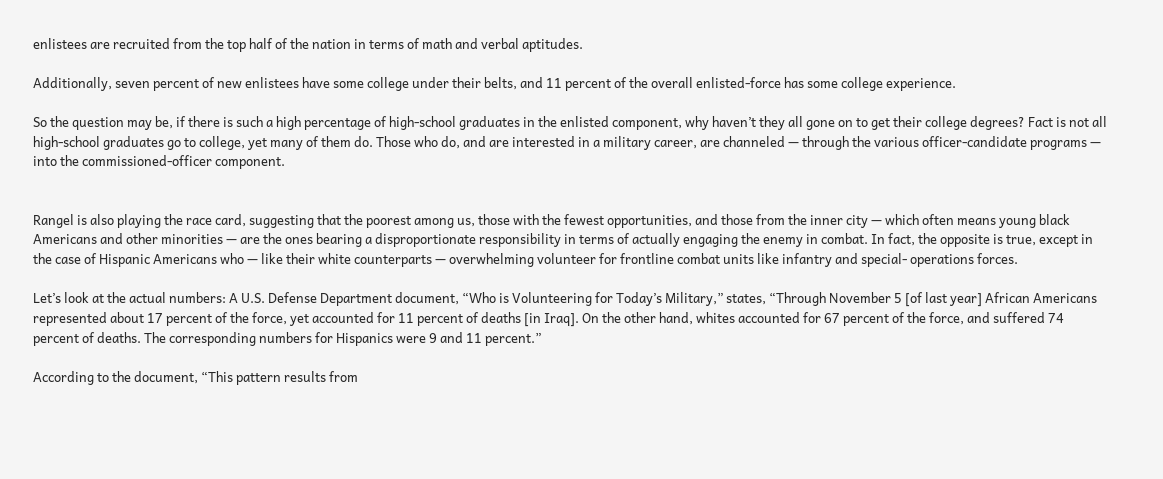enlistees are recruited from the top half of the nation in terms of math and verbal aptitudes.

Additionally, seven percent of new enlistees have some college under their belts, and 11 percent of the overall enlisted-force has some college experience.

So the question may be, if there is such a high percentage of high-school graduates in the enlisted component, why haven’t they all gone on to get their college degrees? Fact is not all high-school graduates go to college, yet many of them do. Those who do, and are interested in a military career, are channeled — through the various officer-candidate programs — into the commissioned-officer component.


Rangel is also playing the race card, suggesting that the poorest among us, those with the fewest opportunities, and those from the inner city — which often means young black Americans and other minorities — are the ones bearing a disproportionate responsibility in terms of actually engaging the enemy in combat. In fact, the opposite is true, except in the case of Hispanic Americans who — like their white counterparts — overwhelming volunteer for frontline combat units like infantry and special- operations forces.

Let’s look at the actual numbers: A U.S. Defense Department document, “Who is Volunteering for Today’s Military,” states, “Through November 5 [of last year] African Americans represented about 17 percent of the force, yet accounted for 11 percent of deaths [in Iraq]. On the other hand, whites accounted for 67 percent of the force, and suffered 74 percent of deaths. The corresponding numbers for Hispanics were 9 and 11 percent.”

According to the document, “This pattern results from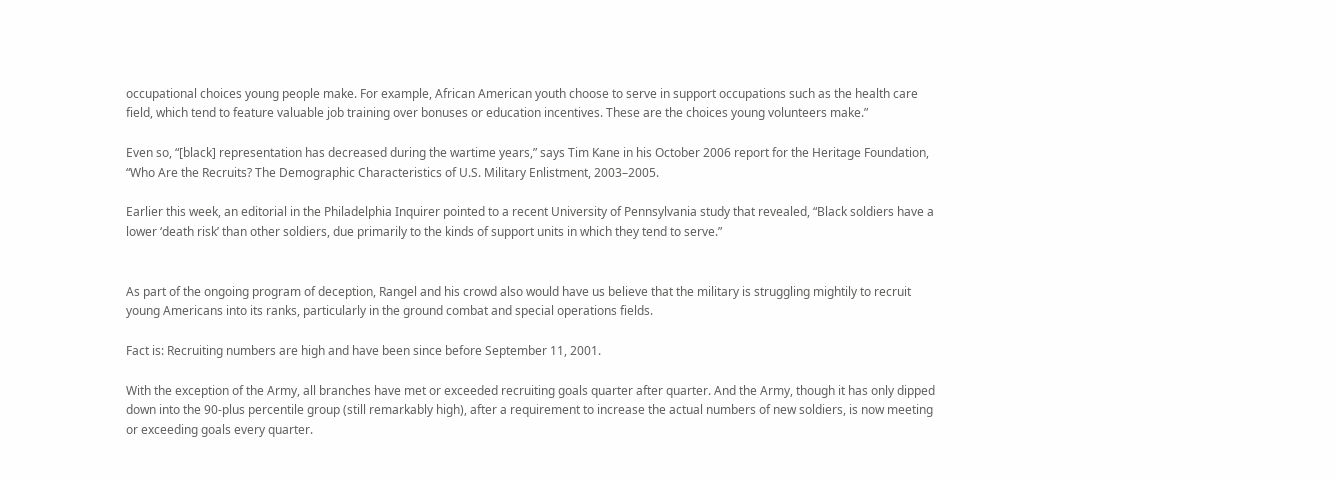occupational choices young people make. For example, African American youth choose to serve in support occupations such as the health care field, which tend to feature valuable job training over bonuses or education incentives. These are the choices young volunteers make.”

Even so, “[black] representation has decreased during the wartime years,” says Tim Kane in his October 2006 report for the Heritage Foundation, “Who Are the Recruits? The Demographic Characteristics of U.S. Military Enlistment, 2003–2005.

Earlier this week, an editorial in the Philadelphia Inquirer pointed to a recent University of Pennsylvania study that revealed, “Black soldiers have a lower ‘death risk’ than other soldiers, due primarily to the kinds of support units in which they tend to serve.”


As part of the ongoing program of deception, Rangel and his crowd also would have us believe that the military is struggling mightily to recruit young Americans into its ranks, particularly in the ground combat and special operations fields.

Fact is: Recruiting numbers are high and have been since before September 11, 2001.

With the exception of the Army, all branches have met or exceeded recruiting goals quarter after quarter. And the Army, though it has only dipped down into the 90-plus percentile group (still remarkably high), after a requirement to increase the actual numbers of new soldiers, is now meeting or exceeding goals every quarter.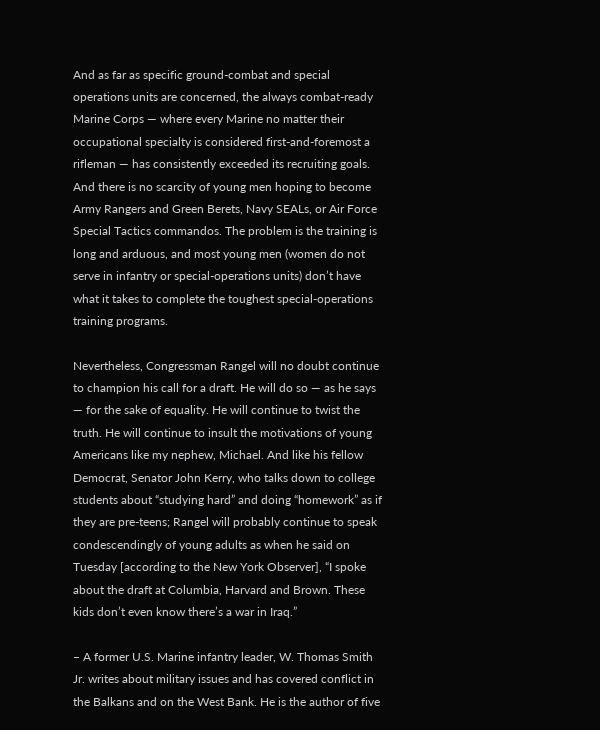And as far as specific ground-combat and special operations units are concerned, the always combat-ready Marine Corps — where every Marine no matter their occupational specialty is considered first-and-foremost a rifleman — has consistently exceeded its recruiting goals. And there is no scarcity of young men hoping to become Army Rangers and Green Berets, Navy SEALs, or Air Force Special Tactics commandos. The problem is the training is long and arduous, and most young men (women do not serve in infantry or special-operations units) don’t have what it takes to complete the toughest special-operations training programs.

Nevertheless, Congressman Rangel will no doubt continue to champion his call for a draft. He will do so — as he says — for the sake of equality. He will continue to twist the truth. He will continue to insult the motivations of young Americans like my nephew, Michael. And like his fellow Democrat, Senator John Kerry, who talks down to college students about “studying hard” and doing “homework” as if they are pre-teens; Rangel will probably continue to speak condescendingly of young adults as when he said on Tuesday [according to the New York Observer], “I spoke about the draft at Columbia, Harvard and Brown. These kids don’t even know there’s a war in Iraq.”

– A former U.S. Marine infantry leader, W. Thomas Smith Jr. writes about military issues and has covered conflict in the Balkans and on the West Bank. He is the author of five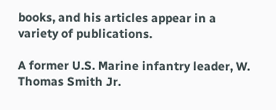books, and his articles appear in a variety of publications.

A former U.S. Marine infantry leader, W. Thomas Smith Jr.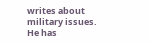writes about military issues. He has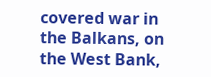covered war in the Balkans, on the West Bank,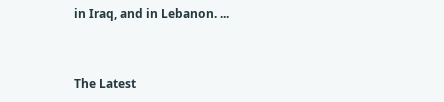in Iraq, and in Lebanon. ...


The Latest